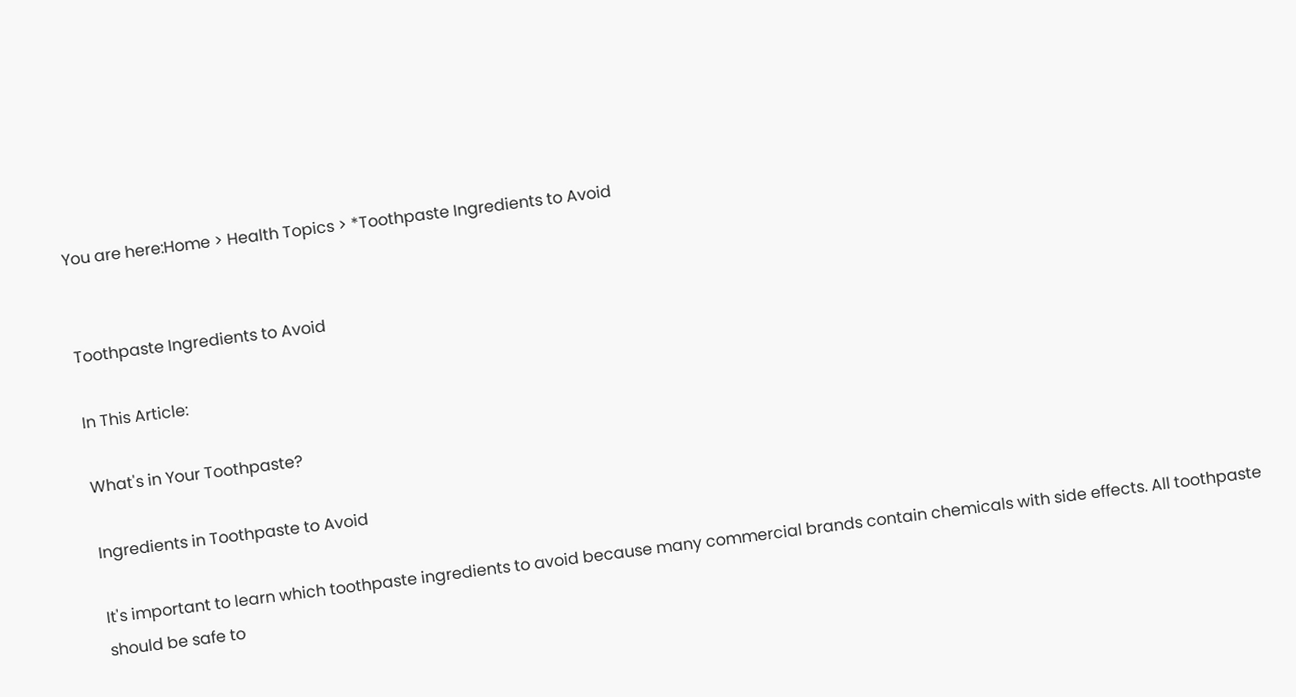You are here:Home > Health Topics > *Toothpaste Ingredients to Avoid


Toothpaste Ingredients to Avoid

In This Article:

What's in Your Toothpaste?

Ingredients in Toothpaste to Avoid

It's important to learn which toothpaste ingredients to avoid because many commercial brands contain chemicals with side effects. All toothpaste should be safe to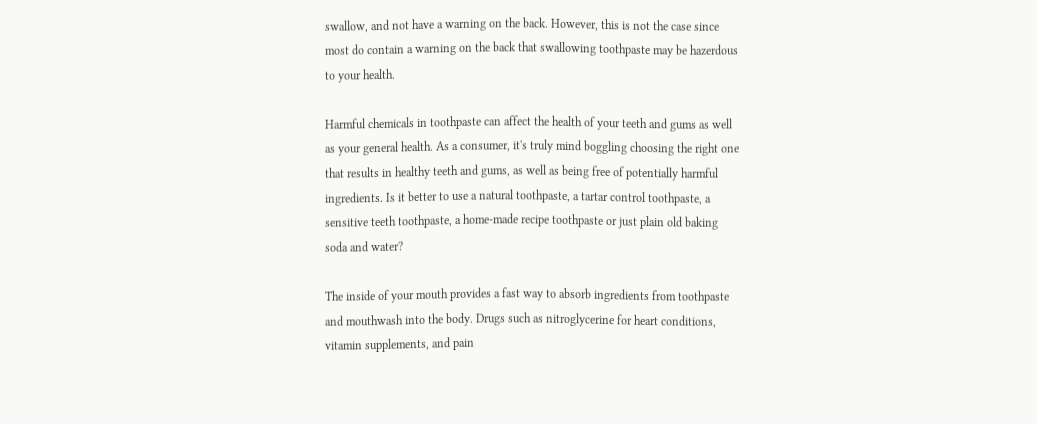swallow, and not have a warning on the back. However, this is not the case since most do contain a warning on the back that swallowing toothpaste may be hazerdous to your health.

Harmful chemicals in toothpaste can affect the health of your teeth and gums as well as your general health. As a consumer, it's truly mind boggling choosing the right one that results in healthy teeth and gums, as well as being free of potentially harmful ingredients. Is it better to use a natural toothpaste, a tartar control toothpaste, a sensitive teeth toothpaste, a home-made recipe toothpaste or just plain old baking soda and water?

The inside of your mouth provides a fast way to absorb ingredients from toothpaste and mouthwash into the body. Drugs such as nitroglycerine for heart conditions, vitamin supplements, and pain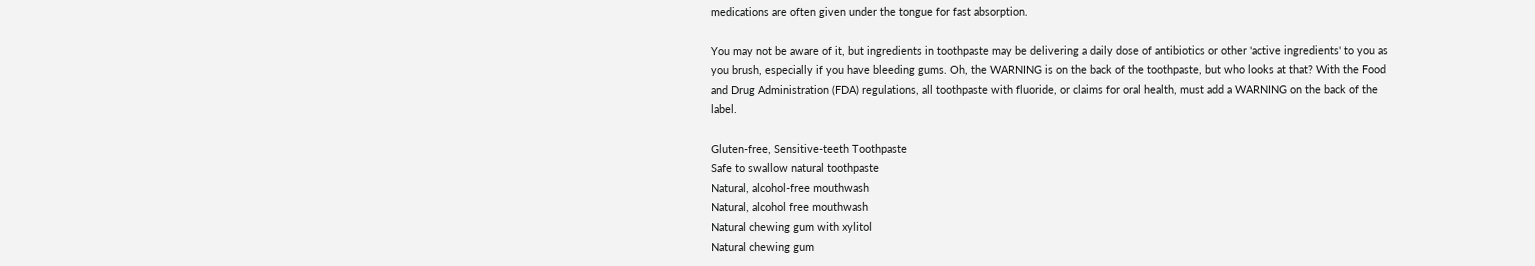medications are often given under the tongue for fast absorption.

You may not be aware of it, but ingredients in toothpaste may be delivering a daily dose of antibiotics or other 'active ingredients' to you as you brush, especially if you have bleeding gums. Oh, the WARNING is on the back of the toothpaste, but who looks at that? With the Food and Drug Administration (FDA) regulations, all toothpaste with fluoride, or claims for oral health, must add a WARNING on the back of the label.

Gluten-free, Sensitive-teeth Toothpaste
Safe to swallow natural toothpaste
Natural, alcohol-free mouthwash
Natural, alcohol free mouthwash
Natural chewing gum with xylitol
Natural chewing gum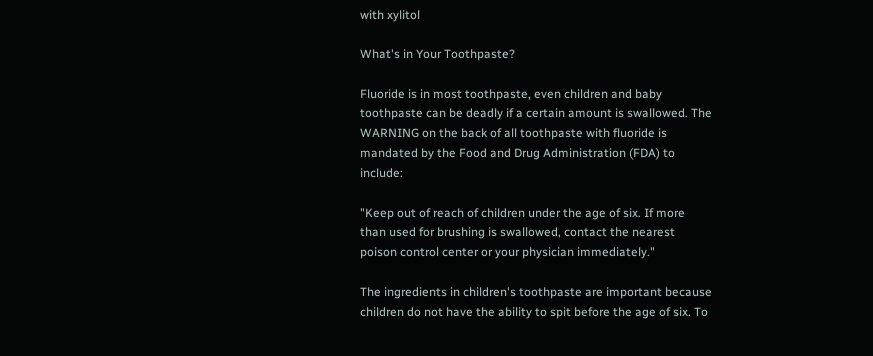with xylitol

What's in Your Toothpaste?

Fluoride is in most toothpaste, even children and baby toothpaste can be deadly if a certain amount is swallowed. The WARNING on the back of all toothpaste with fluoride is mandated by the Food and Drug Administration (FDA) to include:

"Keep out of reach of children under the age of six. If more than used for brushing is swallowed, contact the nearest poison control center or your physician immediately."

The ingredients in children's toothpaste are important because children do not have the ability to spit before the age of six. To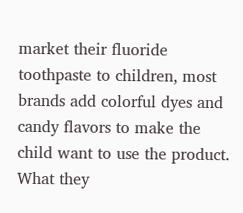market their fluoride toothpaste to children, most brands add colorful dyes and candy flavors to make the child want to use the product. What they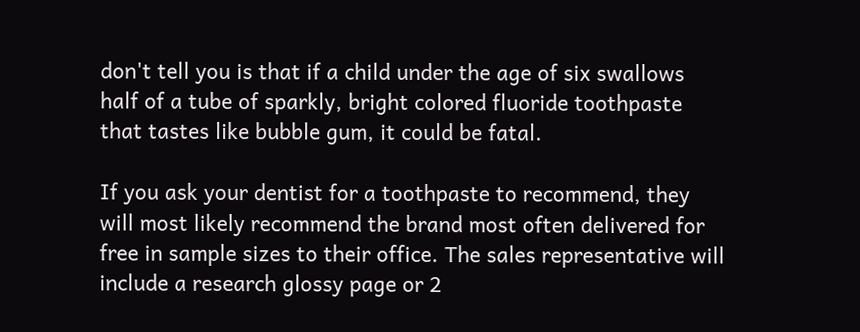don't tell you is that if a child under the age of six swallows half of a tube of sparkly, bright colored fluoride toothpaste that tastes like bubble gum, it could be fatal.

If you ask your dentist for a toothpaste to recommend, they will most likely recommend the brand most often delivered for free in sample sizes to their office. The sales representative will include a research glossy page or 2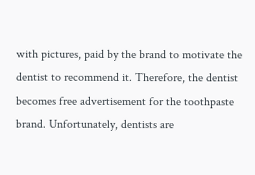with pictures, paid by the brand to motivate the dentist to recommend it. Therefore, the dentist becomes free advertisement for the toothpaste brand. Unfortunately, dentists are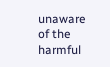unaware of the harmful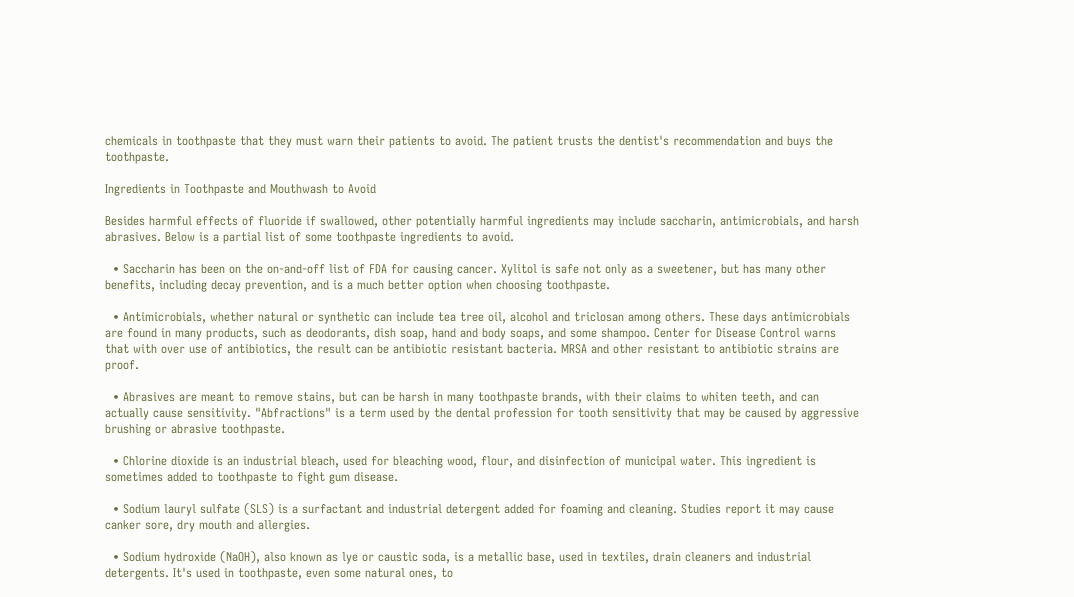chemicals in toothpaste that they must warn their patients to avoid. The patient trusts the dentist's recommendation and buys the toothpaste.

Ingredients in Toothpaste and Mouthwash to Avoid

Besides harmful effects of fluoride if swallowed, other potentially harmful ingredients may include saccharin, antimicrobials, and harsh abrasives. Below is a partial list of some toothpaste ingredients to avoid.

  • Saccharin has been on the on-and-off list of FDA for causing cancer. Xylitol is safe not only as a sweetener, but has many other benefits, including decay prevention, and is a much better option when choosing toothpaste.

  • Antimicrobials, whether natural or synthetic can include tea tree oil, alcohol and triclosan among others. These days antimicrobials are found in many products, such as deodorants, dish soap, hand and body soaps, and some shampoo. Center for Disease Control warns that with over use of antibiotics, the result can be antibiotic resistant bacteria. MRSA and other resistant to antibiotic strains are proof.

  • Abrasives are meant to remove stains, but can be harsh in many toothpaste brands, with their claims to whiten teeth, and can actually cause sensitivity. "Abfractions" is a term used by the dental profession for tooth sensitivity that may be caused by aggressive brushing or abrasive toothpaste.

  • Chlorine dioxide is an industrial bleach, used for bleaching wood, flour, and disinfection of municipal water. This ingredient is sometimes added to toothpaste to fight gum disease.

  • Sodium lauryl sulfate (SLS) is a surfactant and industrial detergent added for foaming and cleaning. Studies report it may cause canker sore, dry mouth and allergies.

  • Sodium hydroxide (NaOH), also known as lye or caustic soda, is a metallic base, used in textiles, drain cleaners and industrial detergents. It's used in toothpaste, even some natural ones, to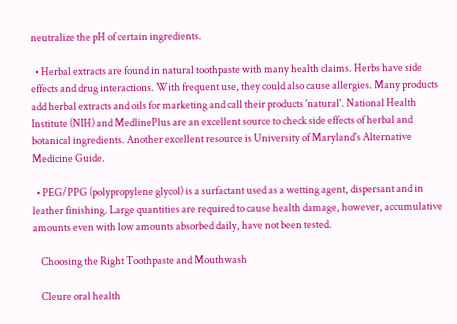neutralize the pH of certain ingredients.

  • Herbal extracts are found in natural toothpaste with many health claims. Herbs have side effects and drug interactions. With frequent use, they could also cause allergies. Many products add herbal extracts and oils for marketing and call their products 'natural'. National Health Institute (NIH) and MedlinePlus are an excellent source to check side effects of herbal and botanical ingredients. Another excellent resource is University of Maryland's Alternative Medicine Guide.

  • PEG/PPG (polypropylene glycol) is a surfactant used as a wetting agent, dispersant and in leather finishing. Large quantities are required to cause health damage, however, accumulative amounts even with low amounts absorbed daily, have not been tested.

    Choosing the Right Toothpaste and Mouthwash

    Cleure oral health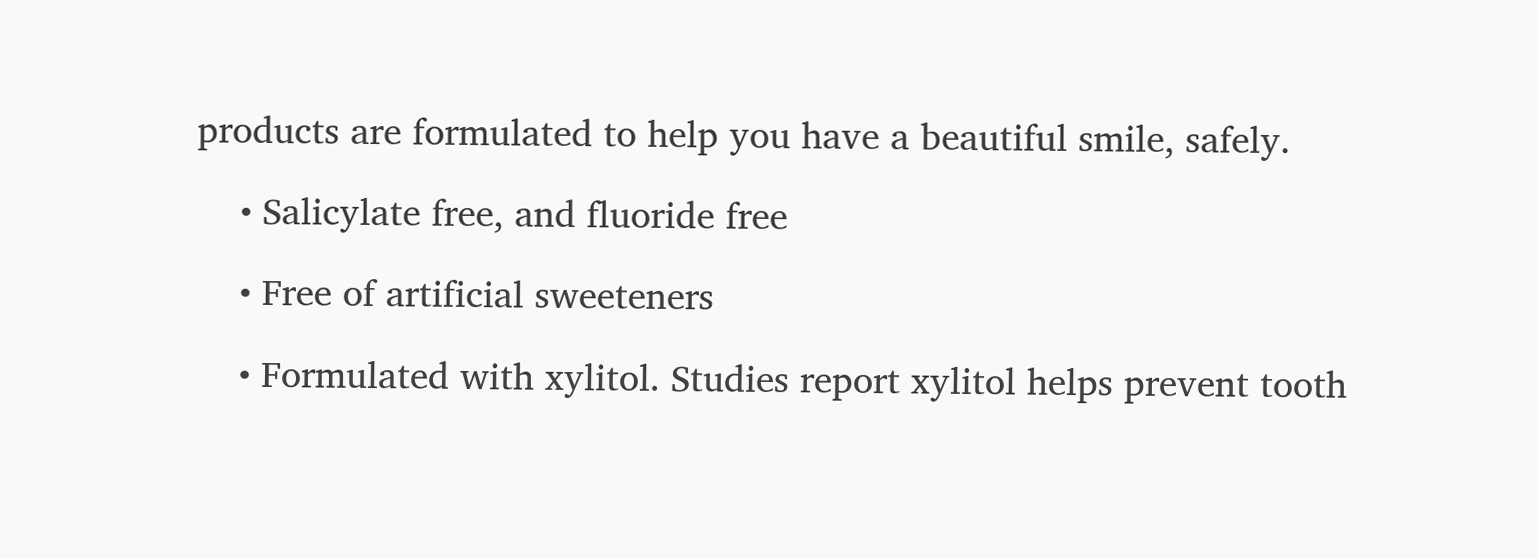products are formulated to help you have a beautiful smile, safely.

    • Salicylate free, and fluoride free

    • Free of artificial sweeteners

    • Formulated with xylitol. Studies report xylitol helps prevent tooth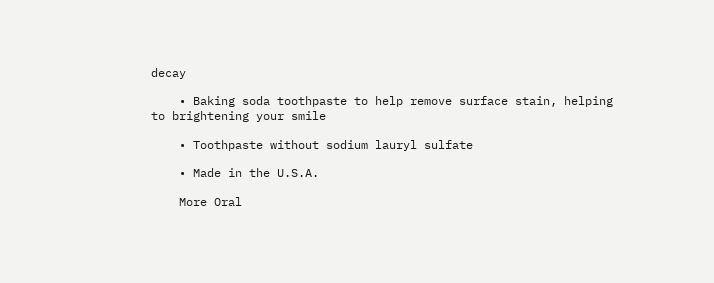decay

    • Baking soda toothpaste to help remove surface stain, helping to brightening your smile

    • Toothpaste without sodium lauryl sulfate

    • Made in the U.S.A.

    More Oral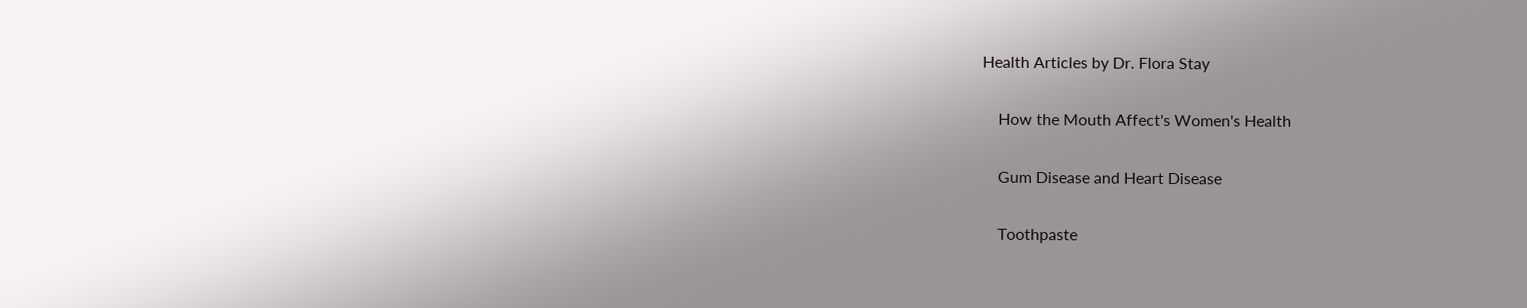Health Articles by Dr. Flora Stay

    How the Mouth Affect's Women's Health

    Gum Disease and Heart Disease

    Toothpaste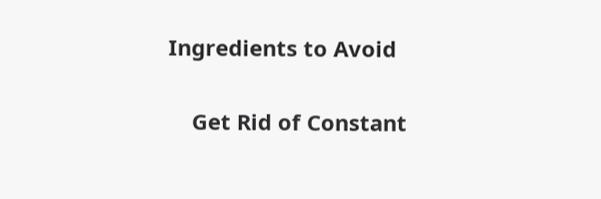Ingredients to Avoid

    Get Rid of Constant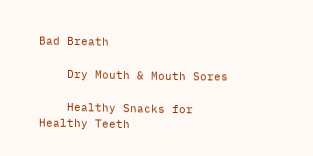Bad Breath

    Dry Mouth & Mouth Sores

    Healthy Snacks for Healthy Teeth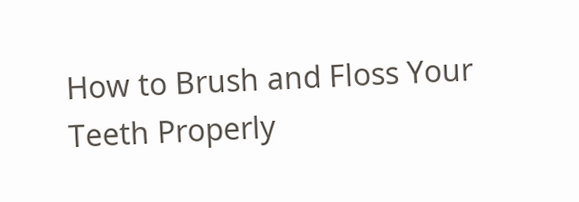How to Brush and Floss Your Teeth Properly